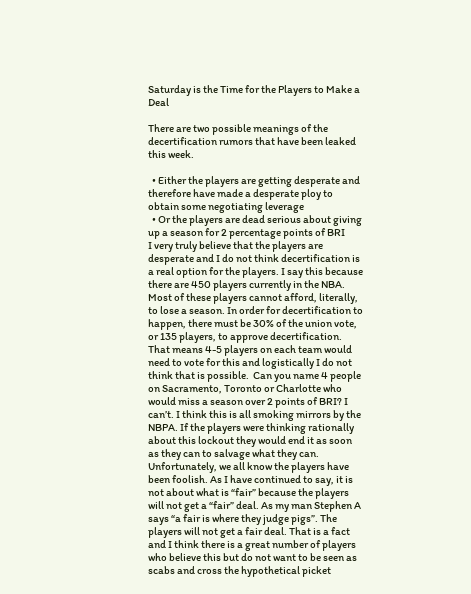Saturday is the Time for the Players to Make a Deal

There are two possible meanings of the decertification rumors that have been leaked this week.

  • Either the players are getting desperate and therefore have made a desperate ploy to obtain some negotiating leverage
  • Or the players are dead serious about giving up a season for 2 percentage points of BRI
I very truly believe that the players are desperate and I do not think decertification is a real option for the players. I say this because there are 450 players currently in the NBA. Most of these players cannot afford, literally, to lose a season. In order for decertification to happen, there must be 30% of the union vote, or 135 players, to approve decertification. That means 4-5 players on each team would need to vote for this and logistically I do not think that is possible.  Can you name 4 people on Sacramento, Toronto or Charlotte who would miss a season over 2 points of BRI? I can’t. I think this is all smoking mirrors by the NBPA. If the players were thinking rationally about this lockout they would end it as soon as they can to salvage what they can. Unfortunately, we all know the players have been foolish. As I have continued to say, it is not about what is “fair” because the players will not get a “fair” deal. As my man Stephen A says “a fair is where they judge pigs”. The players will not get a fair deal. That is a fact and I think there is a great number of players who believe this but do not want to be seen as scabs and cross the hypothetical picket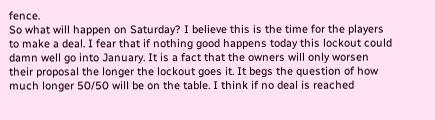fence.
So what will happen on Saturday? I believe this is the time for the players to make a deal. I fear that if nothing good happens today this lockout could damn well go into January. It is a fact that the owners will only worsen their proposal the longer the lockout goes it. It begs the question of how much longer 50/50 will be on the table. I think if no deal is reached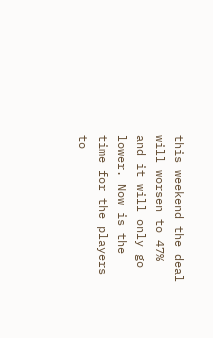this weekend the deal will worsen to 47% and it will only go lower. Now is the time for the players to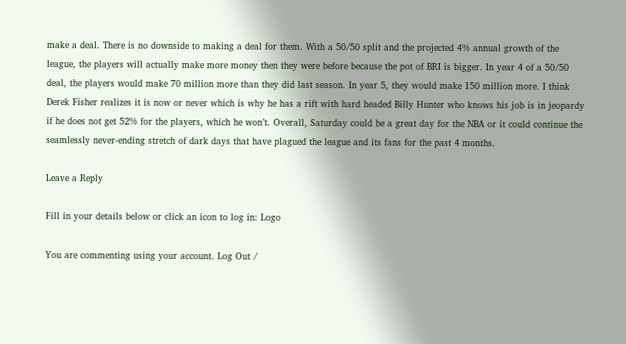make a deal. There is no downside to making a deal for them. With a 50/50 split and the projected 4% annual growth of the league, the players will actually make more money then they were before because the pot of BRI is bigger. In year 4 of a 50/50 deal, the players would make 70 million more than they did last season. In year 5, they would make 150 million more. I think Derek Fisher realizes it is now or never which is why he has a rift with hard headed Billy Hunter who knows his job is in jeopardy if he does not get 52% for the players, which he won’t. Overall, Saturday could be a great day for the NBA or it could continue the seamlessly never-ending stretch of dark days that have plagued the league and its fans for the past 4 months.

Leave a Reply

Fill in your details below or click an icon to log in: Logo

You are commenting using your account. Log Out /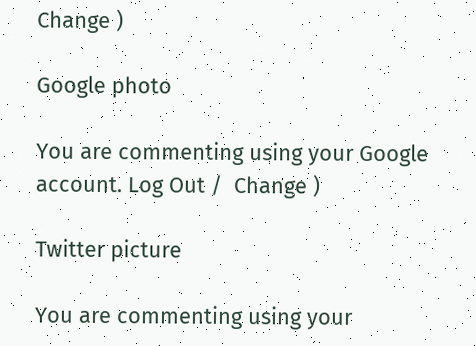Change )

Google photo

You are commenting using your Google account. Log Out /  Change )

Twitter picture

You are commenting using your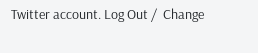Twitter account. Log Out /  Change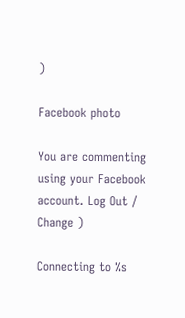)

Facebook photo

You are commenting using your Facebook account. Log Out /  Change )

Connecting to %s